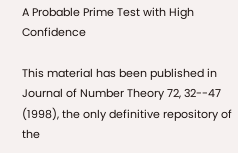A Probable Prime Test with High Confidence

This material has been published in Journal of Number Theory 72, 32--47 (1998), the only definitive repository of the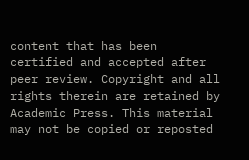content that has been certified and accepted after peer review. Copyright and all rights therein are retained by Academic Press. This material may not be copied or reposted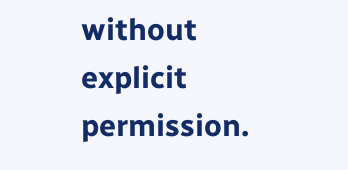without explicit permission.